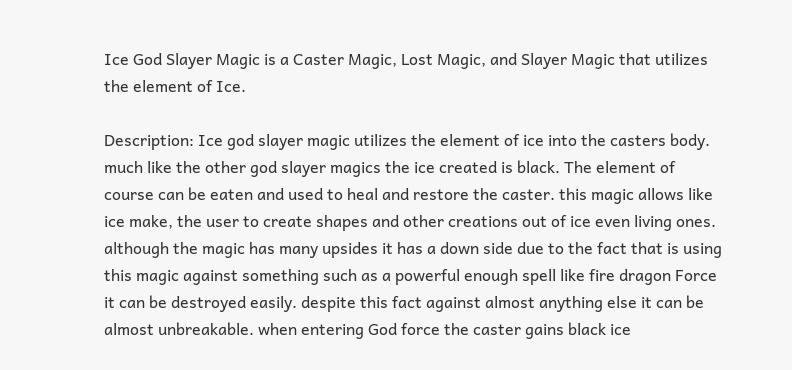Ice God Slayer Magic is a Caster Magic, Lost Magic, and Slayer Magic that utilizes the element of Ice.

Description: Ice god slayer magic utilizes the element of ice into the casters body. much like the other god slayer magics the ice created is black. The element of course can be eaten and used to heal and restore the caster. this magic allows like ice make, the user to create shapes and other creations out of ice even living ones. although the magic has many upsides it has a down side due to the fact that is using this magic against something such as a powerful enough spell like fire dragon Force it can be destroyed easily. despite this fact against almost anything else it can be almost unbreakable. when entering God force the caster gains black ice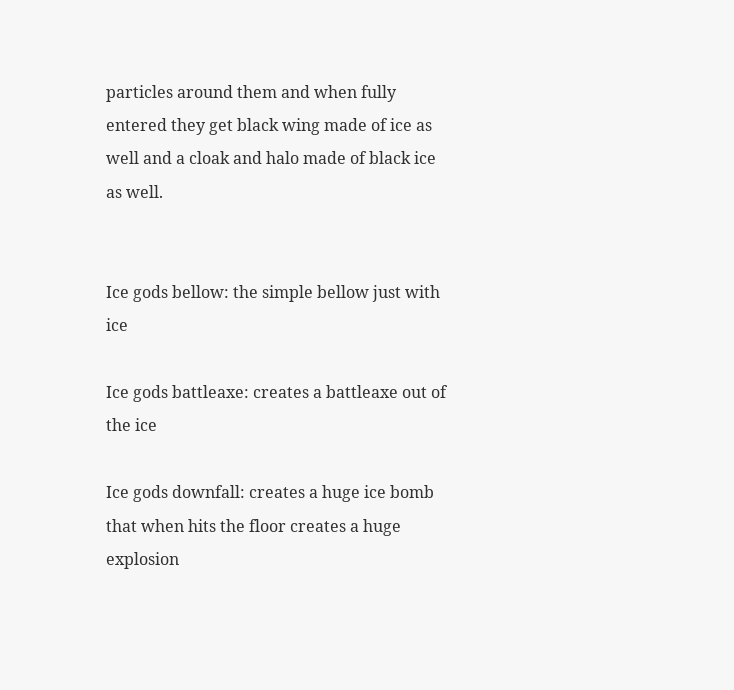particles around them and when fully entered they get black wing made of ice as well and a cloak and halo made of black ice as well.


Ice gods bellow: the simple bellow just with ice

Ice gods battleaxe: creates a battleaxe out of the ice

Ice gods downfall: creates a huge ice bomb that when hits the floor creates a huge explosion